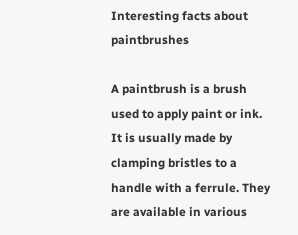Interesting facts about paintbrushes

A paintbrush is a brush used to apply paint or ink. It is usually made by clamping bristles to a handle with a ferrule. They are available in various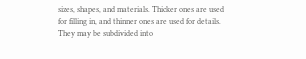sizes, shapes, and materials. Thicker ones are used for filling in, and thinner ones are used for details. They may be subdivided into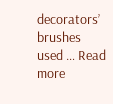decorators’ brushes used … Read more